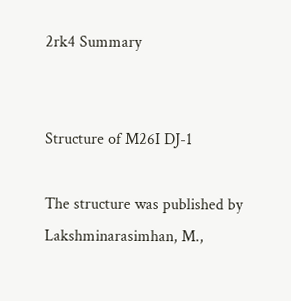2rk4 Summary


Structure of M26I DJ-1

The structure was published by Lakshminarasimhan, M.,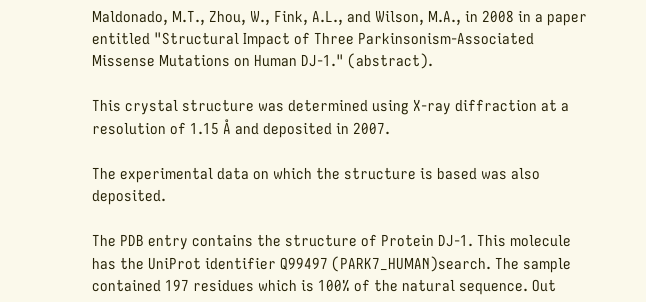Maldonado, M.T., Zhou, W., Fink, A.L., and Wilson, M.A., in 2008 in a paper entitled "Structural Impact of Three Parkinsonism-Associated Missense Mutations on Human DJ-1." (abstract).

This crystal structure was determined using X-ray diffraction at a resolution of 1.15 Å and deposited in 2007.

The experimental data on which the structure is based was also deposited.

The PDB entry contains the structure of Protein DJ-1. This molecule has the UniProt identifier Q99497 (PARK7_HUMAN)search. The sample contained 197 residues which is 100% of the natural sequence. Out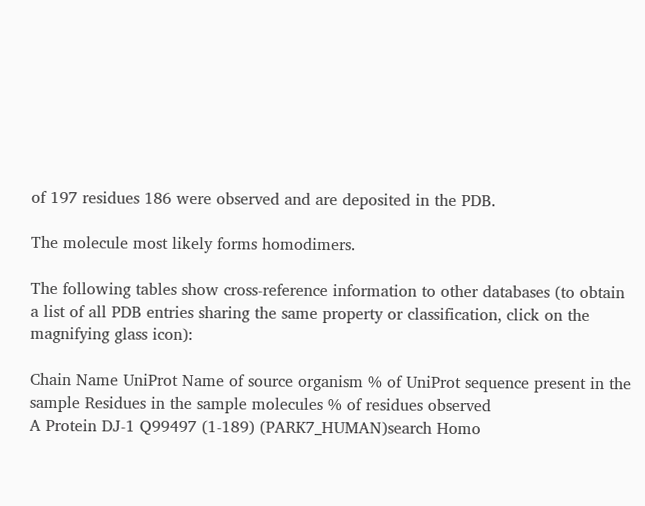of 197 residues 186 were observed and are deposited in the PDB.

The molecule most likely forms homodimers.

The following tables show cross-reference information to other databases (to obtain a list of all PDB entries sharing the same property or classification, click on the magnifying glass icon):

Chain Name UniProt Name of source organism % of UniProt sequence present in the sample Residues in the sample molecules % of residues observed
A Protein DJ-1 Q99497 (1-189) (PARK7_HUMAN)search Homo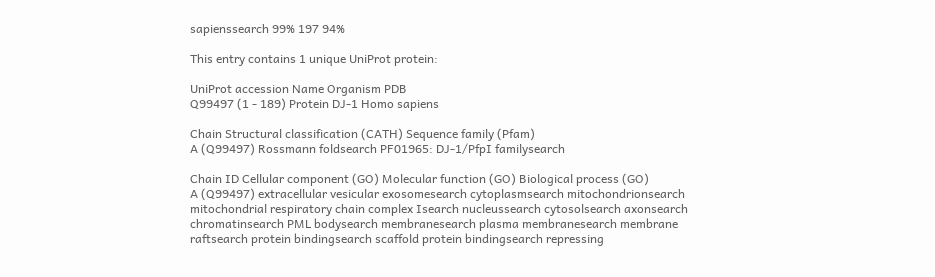sapienssearch 99% 197 94%

This entry contains 1 unique UniProt protein:

UniProt accession Name Organism PDB
Q99497 (1 - 189) Protein DJ-1 Homo sapiens

Chain Structural classification (CATH) Sequence family (Pfam)
A (Q99497) Rossmann foldsearch PF01965: DJ-1/PfpI familysearch

Chain ID Cellular component (GO) Molecular function (GO) Biological process (GO)
A (Q99497) extracellular vesicular exosomesearch cytoplasmsearch mitochondrionsearch mitochondrial respiratory chain complex Isearch nucleussearch cytosolsearch axonsearch chromatinsearch PML bodysearch membranesearch plasma membranesearch membrane raftsearch protein bindingsearch scaffold protein bindingsearch repressing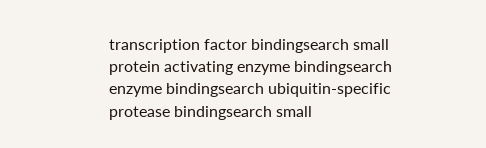transcription factor bindingsearch small protein activating enzyme bindingsearch enzyme bindingsearch ubiquitin-specific protease bindingsearch small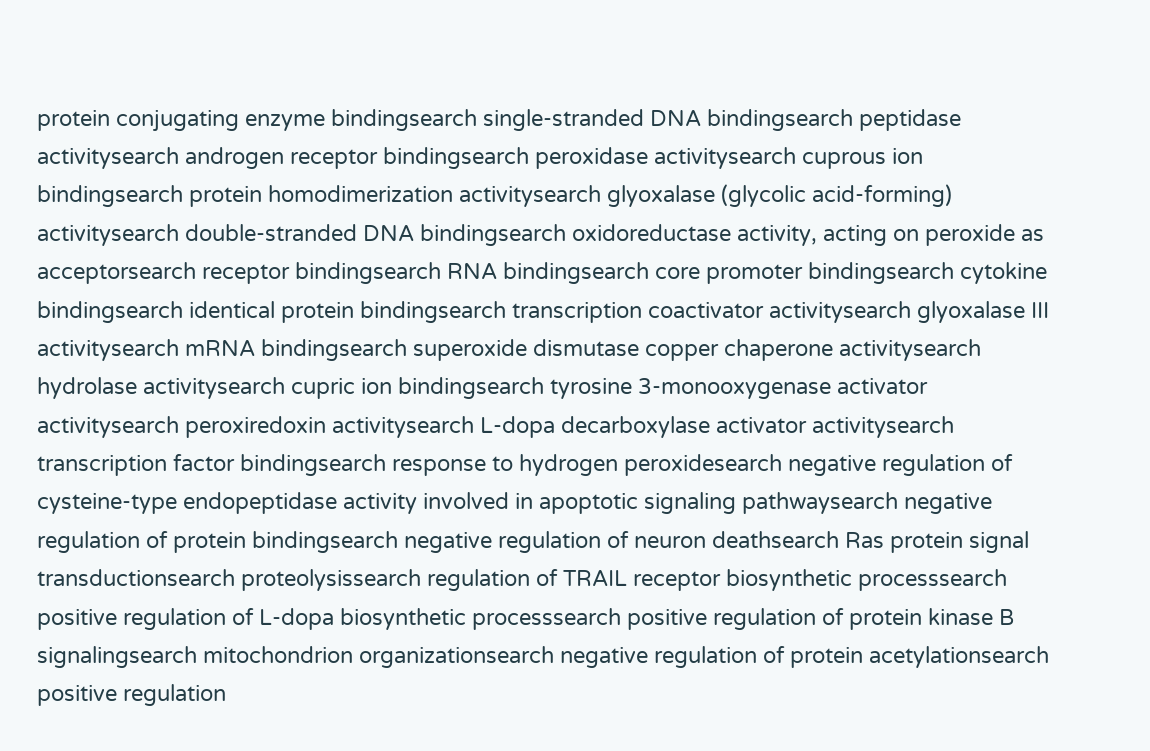protein conjugating enzyme bindingsearch single-stranded DNA bindingsearch peptidase activitysearch androgen receptor bindingsearch peroxidase activitysearch cuprous ion bindingsearch protein homodimerization activitysearch glyoxalase (glycolic acid-forming) activitysearch double-stranded DNA bindingsearch oxidoreductase activity, acting on peroxide as acceptorsearch receptor bindingsearch RNA bindingsearch core promoter bindingsearch cytokine bindingsearch identical protein bindingsearch transcription coactivator activitysearch glyoxalase III activitysearch mRNA bindingsearch superoxide dismutase copper chaperone activitysearch hydrolase activitysearch cupric ion bindingsearch tyrosine 3-monooxygenase activator activitysearch peroxiredoxin activitysearch L-dopa decarboxylase activator activitysearch transcription factor bindingsearch response to hydrogen peroxidesearch negative regulation of cysteine-type endopeptidase activity involved in apoptotic signaling pathwaysearch negative regulation of protein bindingsearch negative regulation of neuron deathsearch Ras protein signal transductionsearch proteolysissearch regulation of TRAIL receptor biosynthetic processsearch positive regulation of L-dopa biosynthetic processsearch positive regulation of protein kinase B signalingsearch mitochondrion organizationsearch negative regulation of protein acetylationsearch positive regulation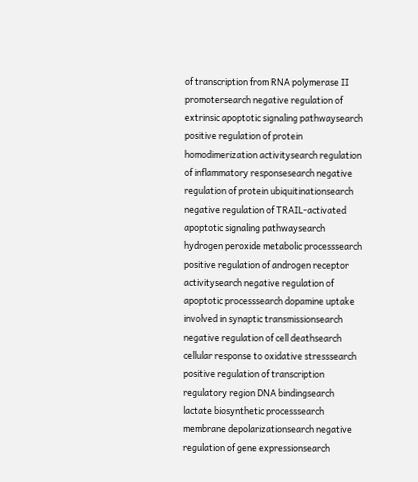of transcription from RNA polymerase II promotersearch negative regulation of extrinsic apoptotic signaling pathwaysearch positive regulation of protein homodimerization activitysearch regulation of inflammatory responsesearch negative regulation of protein ubiquitinationsearch negative regulation of TRAIL-activated apoptotic signaling pathwaysearch hydrogen peroxide metabolic processsearch positive regulation of androgen receptor activitysearch negative regulation of apoptotic processsearch dopamine uptake involved in synaptic transmissionsearch negative regulation of cell deathsearch cellular response to oxidative stresssearch positive regulation of transcription regulatory region DNA bindingsearch lactate biosynthetic processsearch membrane depolarizationsearch negative regulation of gene expressionsearch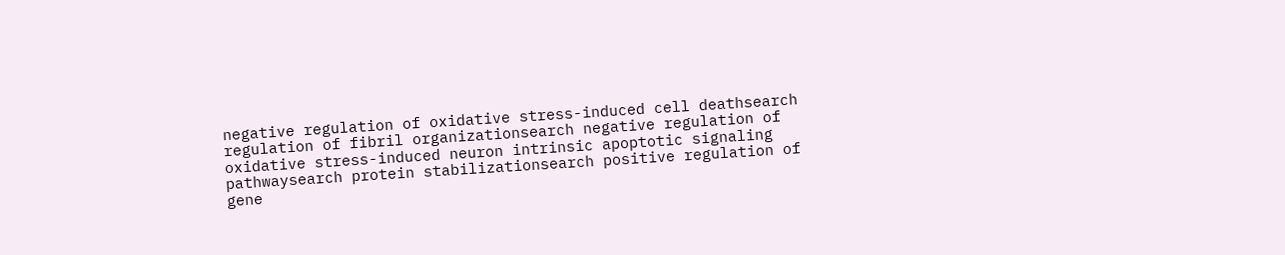negative regulation of oxidative stress-induced cell deathsearch regulation of fibril organizationsearch negative regulation of oxidative stress-induced neuron intrinsic apoptotic signaling pathwaysearch protein stabilizationsearch positive regulation of gene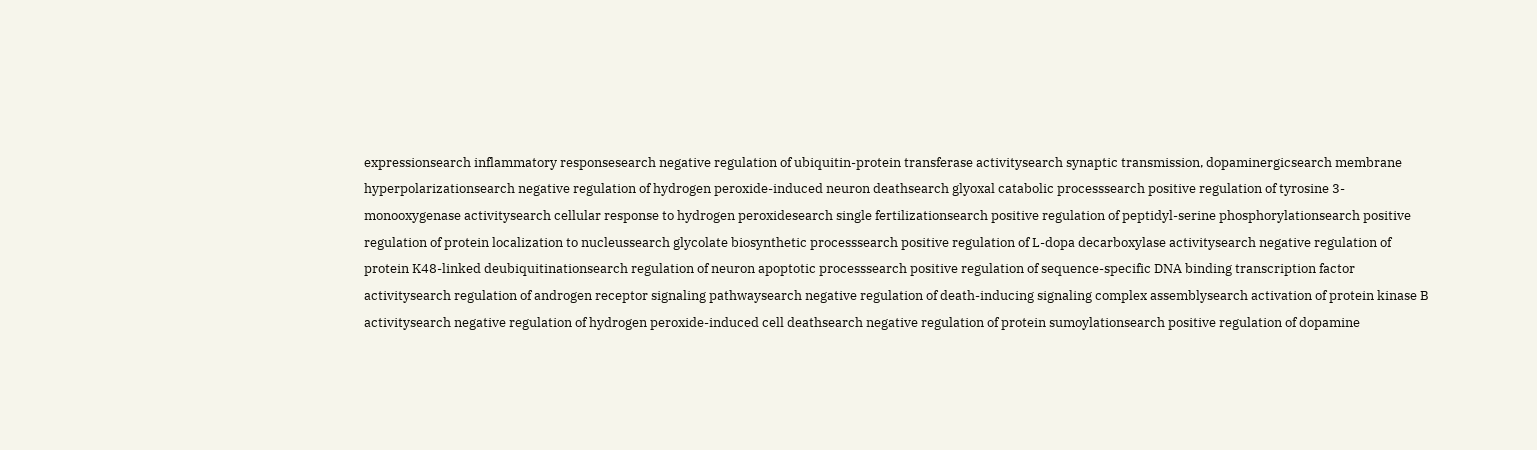expressionsearch inflammatory responsesearch negative regulation of ubiquitin-protein transferase activitysearch synaptic transmission, dopaminergicsearch membrane hyperpolarizationsearch negative regulation of hydrogen peroxide-induced neuron deathsearch glyoxal catabolic processsearch positive regulation of tyrosine 3-monooxygenase activitysearch cellular response to hydrogen peroxidesearch single fertilizationsearch positive regulation of peptidyl-serine phosphorylationsearch positive regulation of protein localization to nucleussearch glycolate biosynthetic processsearch positive regulation of L-dopa decarboxylase activitysearch negative regulation of protein K48-linked deubiquitinationsearch regulation of neuron apoptotic processsearch positive regulation of sequence-specific DNA binding transcription factor activitysearch regulation of androgen receptor signaling pathwaysearch negative regulation of death-inducing signaling complex assemblysearch activation of protein kinase B activitysearch negative regulation of hydrogen peroxide-induced cell deathsearch negative regulation of protein sumoylationsearch positive regulation of dopamine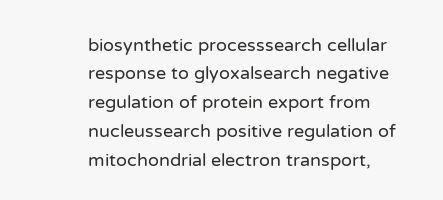biosynthetic processsearch cellular response to glyoxalsearch negative regulation of protein export from nucleussearch positive regulation of mitochondrial electron transport,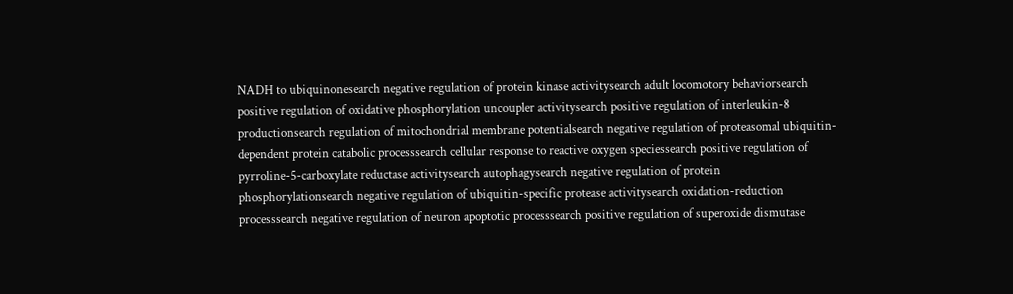NADH to ubiquinonesearch negative regulation of protein kinase activitysearch adult locomotory behaviorsearch positive regulation of oxidative phosphorylation uncoupler activitysearch positive regulation of interleukin-8 productionsearch regulation of mitochondrial membrane potentialsearch negative regulation of proteasomal ubiquitin-dependent protein catabolic processsearch cellular response to reactive oxygen speciessearch positive regulation of pyrroline-5-carboxylate reductase activitysearch autophagysearch negative regulation of protein phosphorylationsearch negative regulation of ubiquitin-specific protease activitysearch oxidation-reduction processsearch negative regulation of neuron apoptotic processsearch positive regulation of superoxide dismutase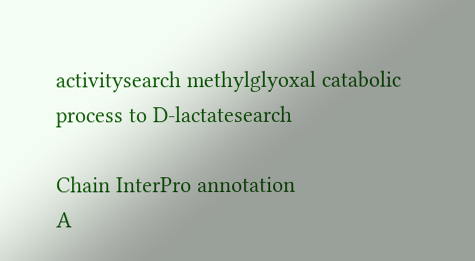activitysearch methylglyoxal catabolic process to D-lactatesearch

Chain InterPro annotation
A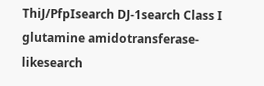ThiJ/PfpIsearch DJ-1search Class I glutamine amidotransferase-likesearch